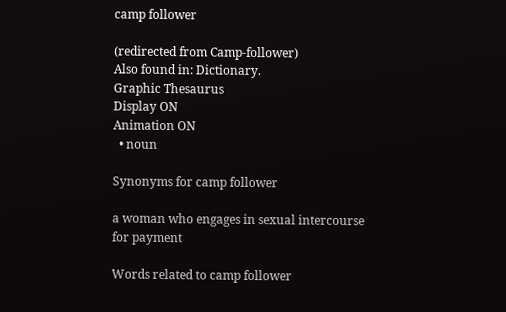camp follower

(redirected from Camp-follower)
Also found in: Dictionary.
Graphic Thesaurus
Display ON
Animation ON
  • noun

Synonyms for camp follower

a woman who engages in sexual intercourse for payment

Words related to camp follower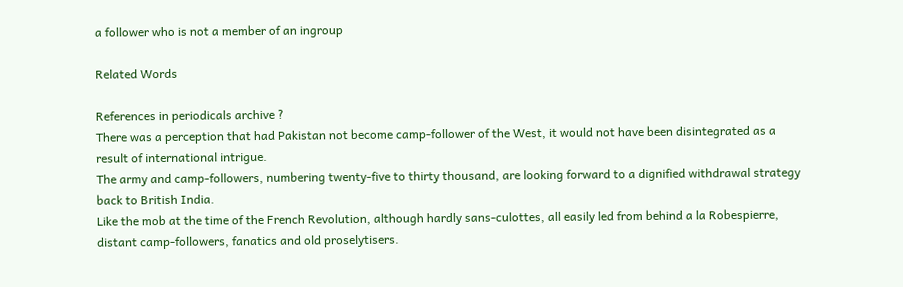a follower who is not a member of an ingroup

Related Words

References in periodicals archive ?
There was a perception that had Pakistan not become camp-follower of the West, it would not have been disintegrated as a result of international intrigue.
The army and camp-followers, numbering twenty-five to thirty thousand, are looking forward to a dignified withdrawal strategy back to British India.
Like the mob at the time of the French Revolution, although hardly sans-culottes, all easily led from behind a la Robespierre, distant camp-followers, fanatics and old proselytisers.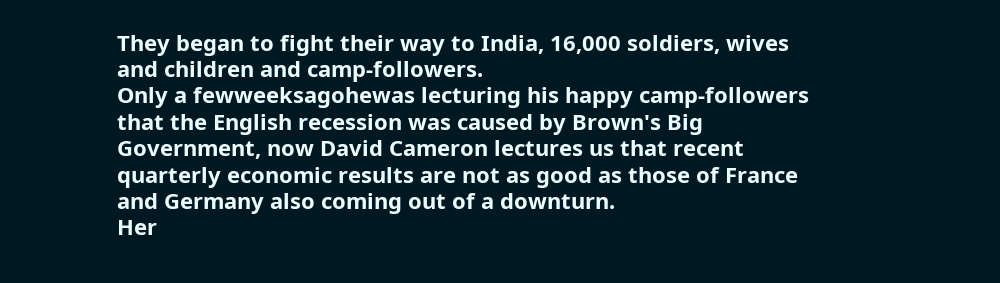They began to fight their way to India, 16,000 soldiers, wives and children and camp-followers.
Only a fewweeksagohewas lecturing his happy camp-followers that the English recession was caused by Brown's Big Government, now David Cameron lectures us that recent quarterly economic results are not as good as those of France and Germany also coming out of a downturn.
Her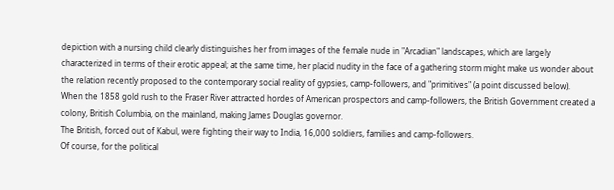depiction with a nursing child clearly distinguishes her from images of the female nude in "Arcadian" landscapes, which are largely characterized in terms of their erotic appeal; at the same time, her placid nudity in the face of a gathering storm might make us wonder about the relation recently proposed to the contemporary social reality of gypsies, camp-followers, and "primitives" (a point discussed below).
When the 1858 gold rush to the Fraser River attracted hordes of American prospectors and camp-followers, the British Government created a colony, British Columbia, on the mainland, making James Douglas governor.
The British, forced out of Kabul, were fighting their way to India, 16,000 soldiers, families and camp-followers.
Of course, for the political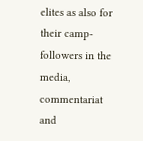elites as also for their camp-followers in the media, commentariat and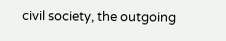civil society, the outgoing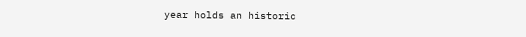year holds an historic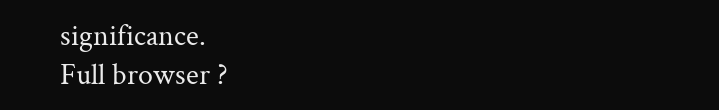significance.
Full browser ?